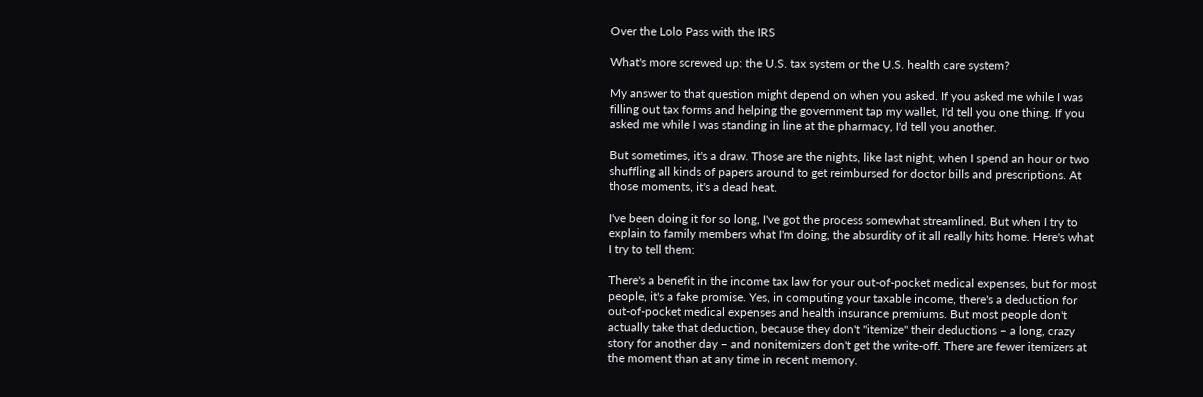Over the Lolo Pass with the IRS

What's more screwed up: the U.S. tax system or the U.S. health care system?

My answer to that question might depend on when you asked. If you asked me while I was filling out tax forms and helping the government tap my wallet, I'd tell you one thing. If you asked me while I was standing in line at the pharmacy, I'd tell you another.

But sometimes, it's a draw. Those are the nights, like last night, when I spend an hour or two shuffling all kinds of papers around to get reimbursed for doctor bills and prescriptions. At those moments, it's a dead heat.

I've been doing it for so long, I've got the process somewhat streamlined. But when I try to explain to family members what I'm doing, the absurdity of it all really hits home. Here's what I try to tell them:

There's a benefit in the income tax law for your out-of-pocket medical expenses, but for most people, it's a fake promise. Yes, in computing your taxable income, there's a deduction for out-of-pocket medical expenses and health insurance premiums. But most people don't actually take that deduction, because they don't "itemize" their deductions – a long, crazy story for another day – and nonitemizers don't get the write-off. There are fewer itemizers at the moment than at any time in recent memory.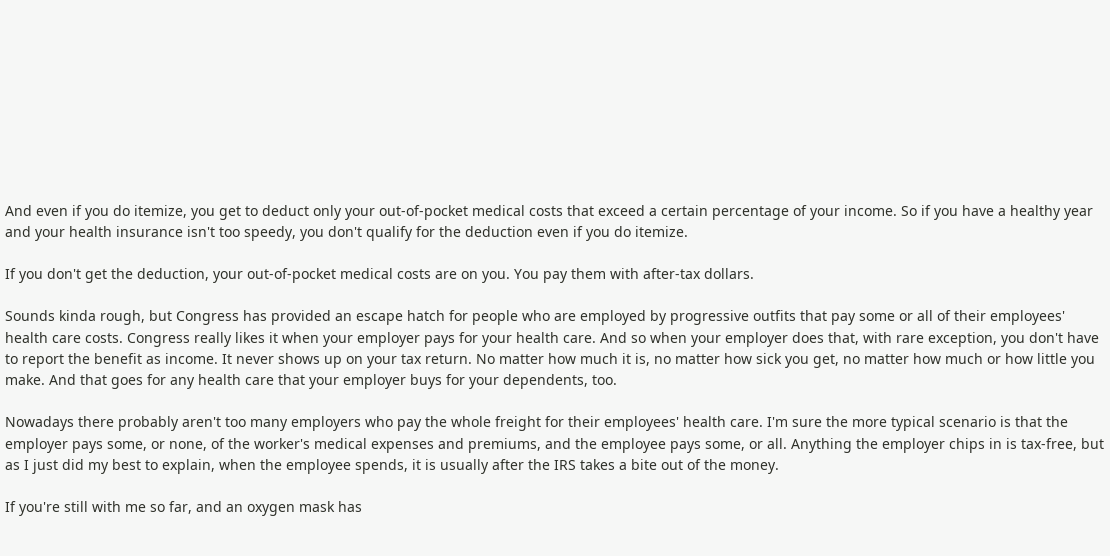And even if you do itemize, you get to deduct only your out-of-pocket medical costs that exceed a certain percentage of your income. So if you have a healthy year and your health insurance isn't too speedy, you don't qualify for the deduction even if you do itemize.

If you don't get the deduction, your out-of-pocket medical costs are on you. You pay them with after-tax dollars.

Sounds kinda rough, but Congress has provided an escape hatch for people who are employed by progressive outfits that pay some or all of their employees' health care costs. Congress really likes it when your employer pays for your health care. And so when your employer does that, with rare exception, you don't have to report the benefit as income. It never shows up on your tax return. No matter how much it is, no matter how sick you get, no matter how much or how little you make. And that goes for any health care that your employer buys for your dependents, too.

Nowadays there probably aren't too many employers who pay the whole freight for their employees' health care. I'm sure the more typical scenario is that the employer pays some, or none, of the worker's medical expenses and premiums, and the employee pays some, or all. Anything the employer chips in is tax-free, but as I just did my best to explain, when the employee spends, it is usually after the IRS takes a bite out of the money.

If you're still with me so far, and an oxygen mask has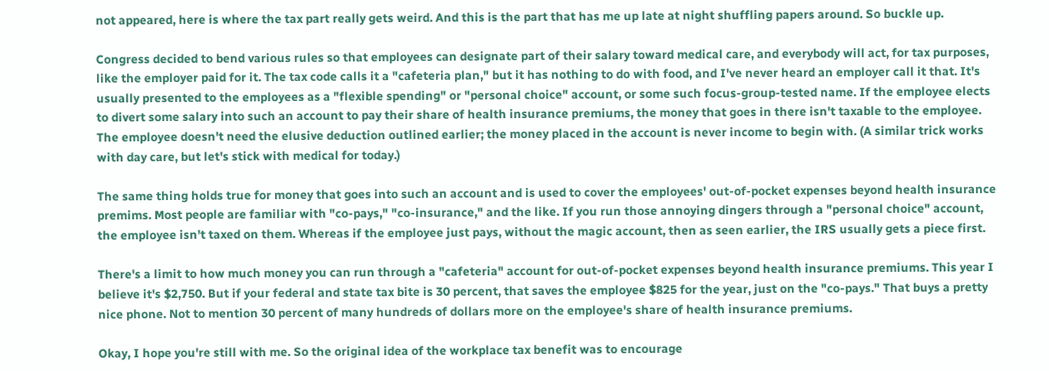not appeared, here is where the tax part really gets weird. And this is the part that has me up late at night shuffling papers around. So buckle up.

Congress decided to bend various rules so that employees can designate part of their salary toward medical care, and everybody will act, for tax purposes, like the employer paid for it. The tax code calls it a "cafeteria plan," but it has nothing to do with food, and I've never heard an employer call it that. It's usually presented to the employees as a "flexible spending" or "personal choice" account, or some such focus-group-tested name. If the employee elects to divert some salary into such an account to pay their share of health insurance premiums, the money that goes in there isn't taxable to the employee. The employee doesn't need the elusive deduction outlined earlier; the money placed in the account is never income to begin with. (A similar trick works with day care, but let's stick with medical for today.)

The same thing holds true for money that goes into such an account and is used to cover the employees' out-of-pocket expenses beyond health insurance premims. Most people are familiar with "co-pays," "co-insurance," and the like. If you run those annoying dingers through a "personal choice" account, the employee isn't taxed on them. Whereas if the employee just pays, without the magic account, then as seen earlier, the IRS usually gets a piece first.

There's a limit to how much money you can run through a "cafeteria" account for out-of-pocket expenses beyond health insurance premiums. This year I believe it's $2,750. But if your federal and state tax bite is 30 percent, that saves the employee $825 for the year, just on the "co-pays." That buys a pretty nice phone. Not to mention 30 percent of many hundreds of dollars more on the employee's share of health insurance premiums.

Okay, I hope you're still with me. So the original idea of the workplace tax benefit was to encourage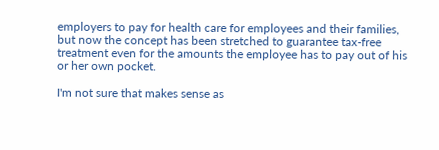employers to pay for health care for employees and their families, but now the concept has been stretched to guarantee tax-free treatment even for the amounts the employee has to pay out of his or her own pocket.

I'm not sure that makes sense as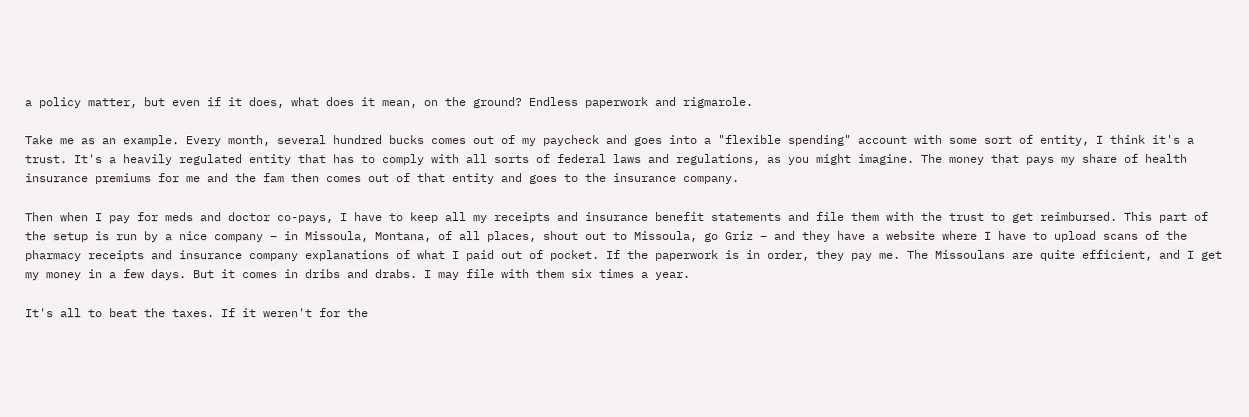a policy matter, but even if it does, what does it mean, on the ground? Endless paperwork and rigmarole.

Take me as an example. Every month, several hundred bucks comes out of my paycheck and goes into a "flexible spending" account with some sort of entity, I think it's a trust. It's a heavily regulated entity that has to comply with all sorts of federal laws and regulations, as you might imagine. The money that pays my share of health insurance premiums for me and the fam then comes out of that entity and goes to the insurance company.

Then when I pay for meds and doctor co-pays, I have to keep all my receipts and insurance benefit statements and file them with the trust to get reimbursed. This part of the setup is run by a nice company – in Missoula, Montana, of all places, shout out to Missoula, go Griz – and they have a website where I have to upload scans of the pharmacy receipts and insurance company explanations of what I paid out of pocket. If the paperwork is in order, they pay me. The Missoulans are quite efficient, and I get my money in a few days. But it comes in dribs and drabs. I may file with them six times a year.

It's all to beat the taxes. If it weren't for the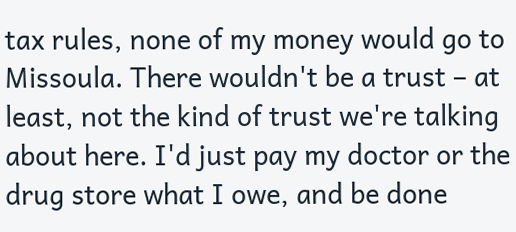tax rules, none of my money would go to Missoula. There wouldn't be a trust – at least, not the kind of trust we're talking about here. I'd just pay my doctor or the drug store what I owe, and be done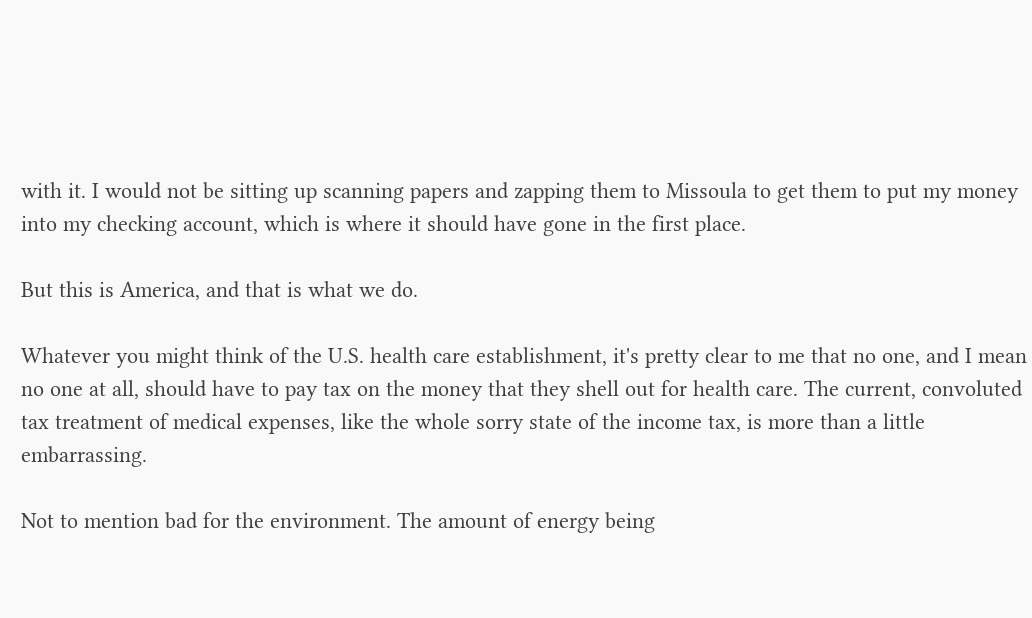with it. I would not be sitting up scanning papers and zapping them to Missoula to get them to put my money into my checking account, which is where it should have gone in the first place.

But this is America, and that is what we do.

Whatever you might think of the U.S. health care establishment, it's pretty clear to me that no one, and I mean no one at all, should have to pay tax on the money that they shell out for health care. The current, convoluted tax treatment of medical expenses, like the whole sorry state of the income tax, is more than a little embarrassing.

Not to mention bad for the environment. The amount of energy being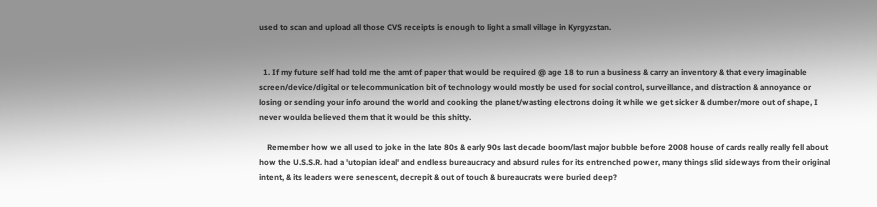used to scan and upload all those CVS receipts is enough to light a small village in Kyrgyzstan.


  1. If my future self had told me the amt of paper that would be required @ age 18 to run a business & carry an inventory & that every imaginable screen/device/digital or telecommunication bit of technology would mostly be used for social control, surveillance, and distraction & annoyance or losing or sending your info around the world and cooking the planet/wasting electrons doing it while we get sicker & dumber/more out of shape, I never woulda believed them that it would be this shitty.

    Remember how we all used to joke in the late 80s & early 90s last decade boom/last major bubble before 2008 house of cards really really fell about how the U.S.S.R. had a 'utopian ideal' and endless bureaucracy and absurd rules for its entrenched power, many things slid sideways from their original intent, & its leaders were senescent, decrepit & out of touch & bureaucrats were buried deep?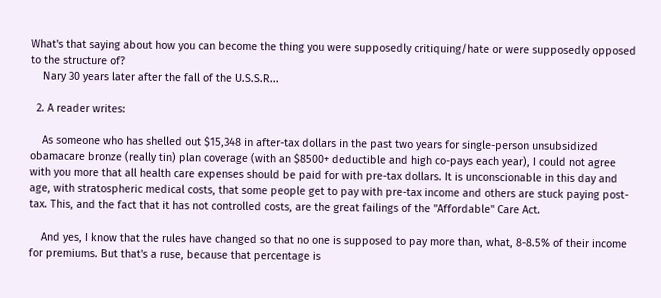What's that saying about how you can become the thing you were supposedly critiquing/hate or were supposedly opposed to the structure of?
    Nary 30 years later after the fall of the U.S.S.R...

  2. A reader writes:

    As someone who has shelled out $15,348 in after-tax dollars in the past two years for single-person unsubsidized obamacare bronze (really tin) plan coverage (with an $8500+ deductible and high co-pays each year), I could not agree with you more that all health care expenses should be paid for with pre-tax dollars. It is unconscionable in this day and age, with stratospheric medical costs, that some people get to pay with pre-tax income and others are stuck paying post-tax. This, and the fact that it has not controlled costs, are the great failings of the "Affordable" Care Act.

    And yes, I know that the rules have changed so that no one is supposed to pay more than, what, 8-8.5% of their income for premiums. But that's a ruse, because that percentage is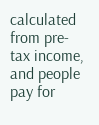calculated from pre-tax income, and people pay for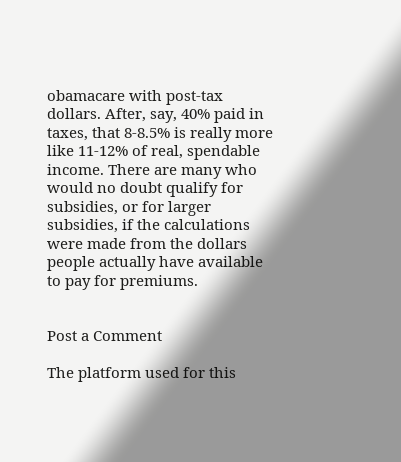obamacare with post-tax dollars. After, say, 40% paid in taxes, that 8-8.5% is really more like 11-12% of real, spendable income. There are many who would no doubt qualify for subsidies, or for larger subsidies, if the calculations were made from the dollars people actually have available to pay for premiums.


Post a Comment

The platform used for this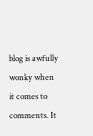blog is awfully wonky when it comes to comments. It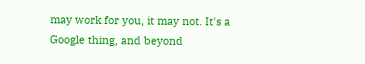may work for you, it may not. It's a Google thing, and beyond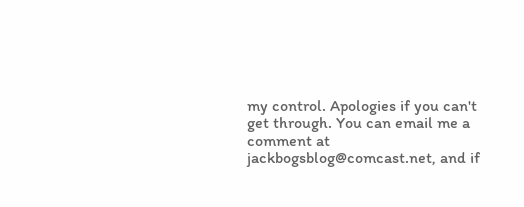my control. Apologies if you can't get through. You can email me a comment at jackbogsblog@comcast.net, and if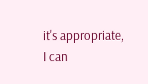it's appropriate, I can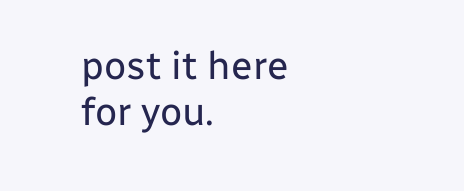post it here for you.